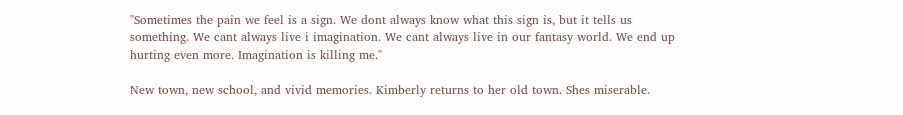"Sometimes the pain we feel is a sign. We dont always know what this sign is, but it tells us something. We cant always live i imagination. We cant always live in our fantasy world. We end up hurting even more. Imagination is killing me."

New town, new school, and vivid memories. Kimberly returns to her old town. Shes miserable.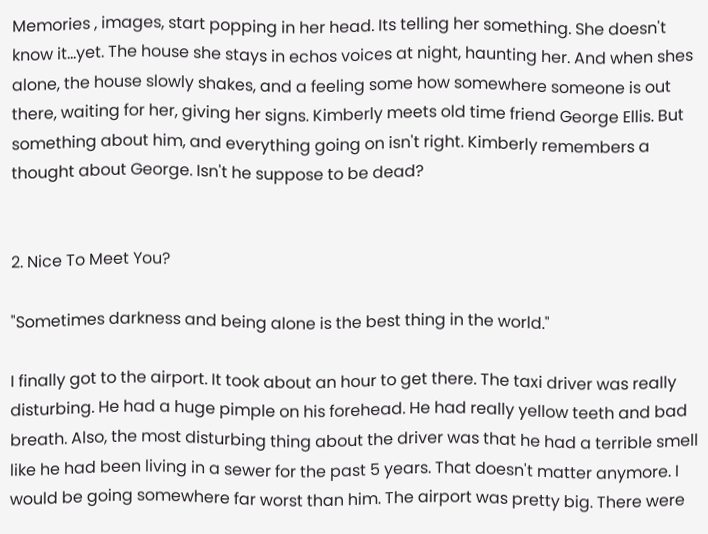Memories , images, start popping in her head. Its telling her something. She doesn't know it...yet. The house she stays in echos voices at night, haunting her. And when shes alone, the house slowly shakes, and a feeling some how somewhere someone is out there, waiting for her, giving her signs. Kimberly meets old time friend George Ellis. But something about him, and everything going on isn't right. Kimberly remembers a thought about George. Isn't he suppose to be dead?


2. Nice To Meet You?

"Sometimes darkness and being alone is the best thing in the world."

I finally got to the airport. It took about an hour to get there. The taxi driver was really disturbing. He had a huge pimple on his forehead. He had really yellow teeth and bad breath. Also, the most disturbing thing about the driver was that he had a terrible smell like he had been living in a sewer for the past 5 years. That doesn't matter anymore. I would be going somewhere far worst than him. The airport was pretty big. There were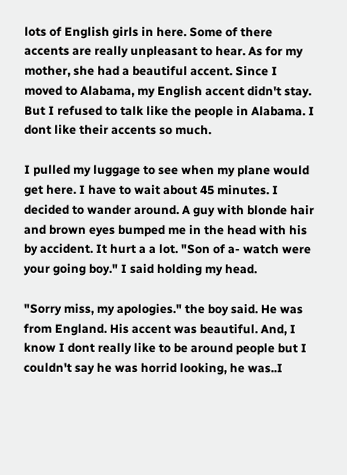lots of English girls in here. Some of there accents are really unpleasant to hear. As for my mother, she had a beautiful accent. Since I moved to Alabama, my English accent didn't stay. But I refused to talk like the people in Alabama. I dont like their accents so much.

I pulled my luggage to see when my plane would get here. I have to wait about 45 minutes. I decided to wander around. A guy with blonde hair and brown eyes bumped me in the head with his by accident. It hurt a a lot. "Son of a- watch were your going boy." I said holding my head.

"Sorry miss, my apologies." the boy said. He was from England. His accent was beautiful. And, I know I dont really like to be around people but I couldn't say he was horrid looking, he was..I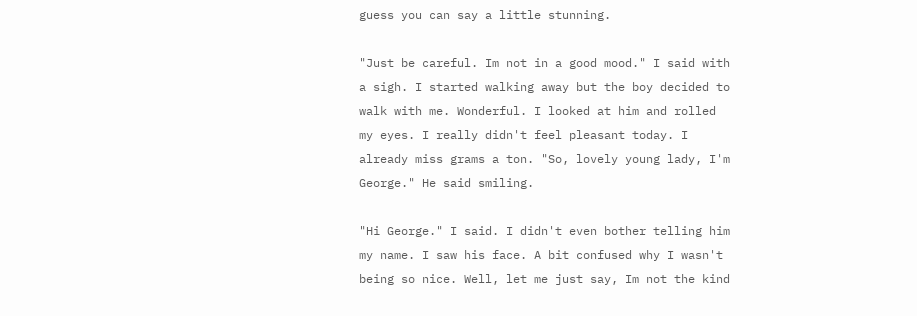guess you can say a little stunning.

"Just be careful. Im not in a good mood." I said with a sigh. I started walking away but the boy decided to walk with me. Wonderful. I looked at him and rolled my eyes. I really didn't feel pleasant today. I already miss grams a ton. "So, lovely young lady, I'm George." He said smiling.

"Hi George." I said. I didn't even bother telling him my name. I saw his face. A bit confused why I wasn't being so nice. Well, let me just say, Im not the kind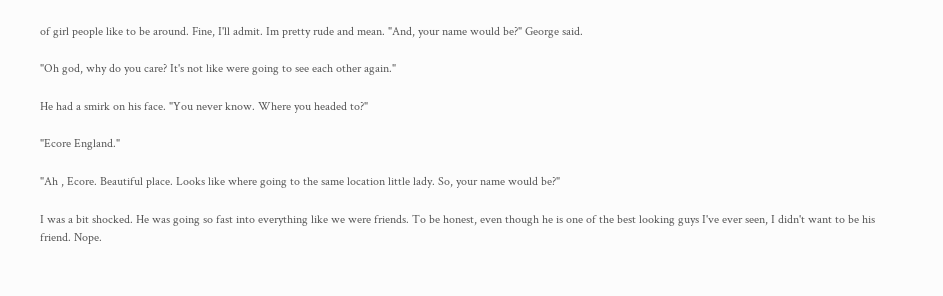of girl people like to be around. Fine, I'll admit. Im pretty rude and mean. "And, your name would be?" George said.

"Oh god, why do you care? It's not like were going to see each other again."

He had a smirk on his face. "You never know. Where you headed to?"

"Ecore England."

"Ah , Ecore. Beautiful place. Looks like where going to the same location little lady. So, your name would be?"

I was a bit shocked. He was going so fast into everything like we were friends. To be honest, even though he is one of the best looking guys I've ever seen, I didn't want to be his friend. Nope.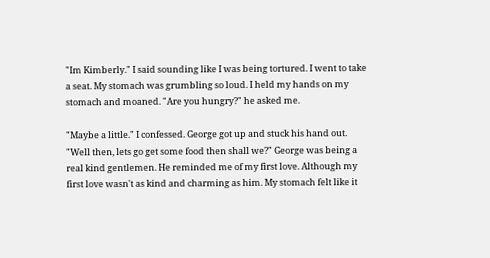"Im Kimberly." I said sounding like I was being tortured. I went to take a seat. My stomach was grumbling so loud. I held my hands on my stomach and moaned. "Are you hungry?" he asked me.

"Maybe a little." I confessed. George got up and stuck his hand out. "Well then, lets go get some food then shall we?" George was being a real kind gentlemen. He reminded me of my first love. Although my first love wasn't as kind and charming as him. My stomach felt like it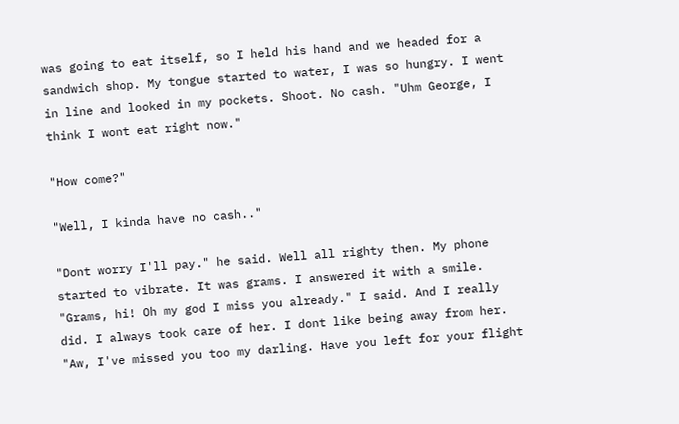was going to eat itself, so I held his hand and we headed for a sandwich shop. My tongue started to water, I was so hungry. I went in line and looked in my pockets. Shoot. No cash. "Uhm George, I think I wont eat right now."

"How come?"

"Well, I kinda have no cash.."

"Dont worry I'll pay." he said. Well all righty then. My phone started to vibrate. It was grams. I answered it with a smile. "Grams, hi! Oh my god I miss you already." I said. And I really did. I always took care of her. I dont like being away from her. "Aw, I've missed you too my darling. Have you left for your flight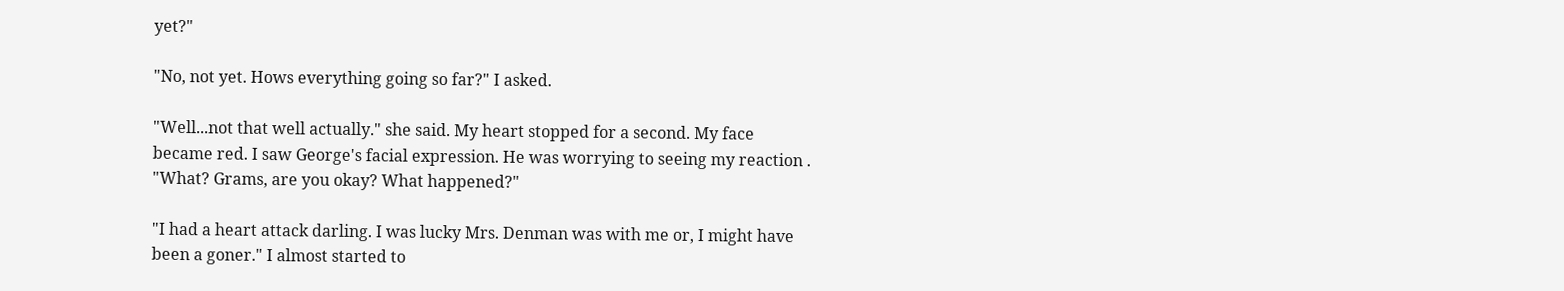yet?"

"No, not yet. Hows everything going so far?" I asked.

"Well...not that well actually." she said. My heart stopped for a second. My face became red. I saw George's facial expression. He was worrying to seeing my reaction . "What? Grams, are you okay? What happened?"

"I had a heart attack darling. I was lucky Mrs. Denman was with me or, I might have been a goner." I almost started to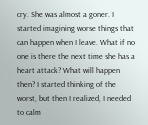cry. She was almost a goner. I started imagining worse things that can happen when I leave. What if no one is there the next time she has a heart attack? What will happen then? I started thinking of the worst, but then I realized, I needed to calm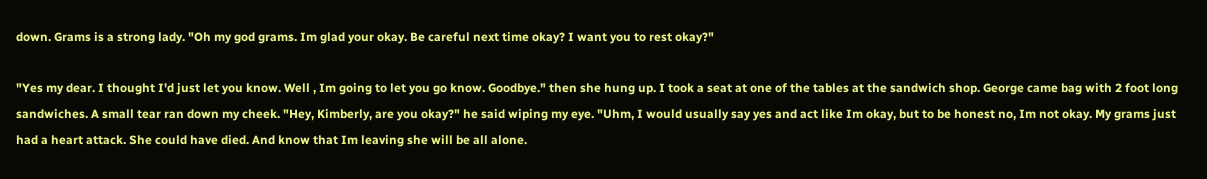down. Grams is a strong lady. "Oh my god grams. Im glad your okay. Be careful next time okay? I want you to rest okay?"

"Yes my dear. I thought I'd just let you know. Well , Im going to let you go know. Goodbye." then she hung up. I took a seat at one of the tables at the sandwich shop. George came bag with 2 foot long sandwiches. A small tear ran down my cheek. "Hey, Kimberly, are you okay?" he said wiping my eye. "Uhm, I would usually say yes and act like Im okay, but to be honest no, Im not okay. My grams just had a heart attack. She could have died. And know that Im leaving she will be all alone.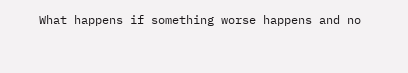What happens if something worse happens and no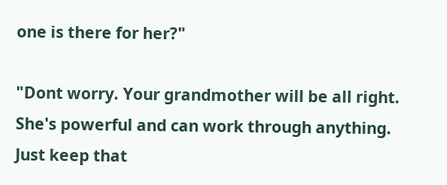one is there for her?"

"Dont worry. Your grandmother will be all right. She's powerful and can work through anything. Just keep that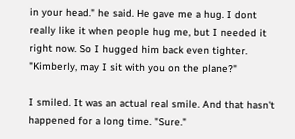in your head." he said. He gave me a hug. I dont really like it when people hug me, but I needed it right now. So I hugged him back even tighter. "Kimberly, may I sit with you on the plane?"

I smiled. It was an actual real smile. And that hasn't happened for a long time. "Sure."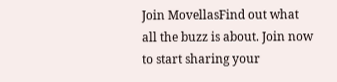Join MovellasFind out what all the buzz is about. Join now to start sharing your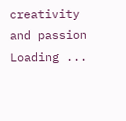creativity and passion
Loading ...